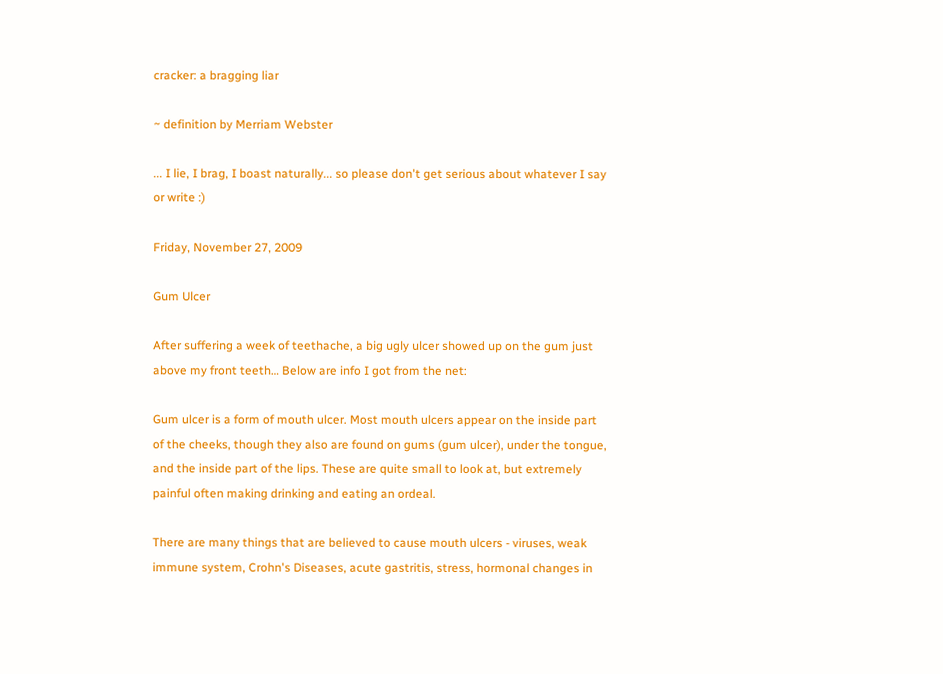cracker: a bragging liar

~ definition by Merriam Webster

... I lie, I brag, I boast naturally... so please don't get serious about whatever I say or write :)

Friday, November 27, 2009

Gum Ulcer

After suffering a week of teethache, a big ugly ulcer showed up on the gum just above my front teeth… Below are info I got from the net:

Gum ulcer is a form of mouth ulcer. Most mouth ulcers appear on the inside part of the cheeks, though they also are found on gums (gum ulcer), under the tongue, and the inside part of the lips. These are quite small to look at, but extremely painful often making drinking and eating an ordeal.

There are many things that are believed to cause mouth ulcers - viruses, weak immune system, Crohn's Diseases, acute gastritis, stress, hormonal changes in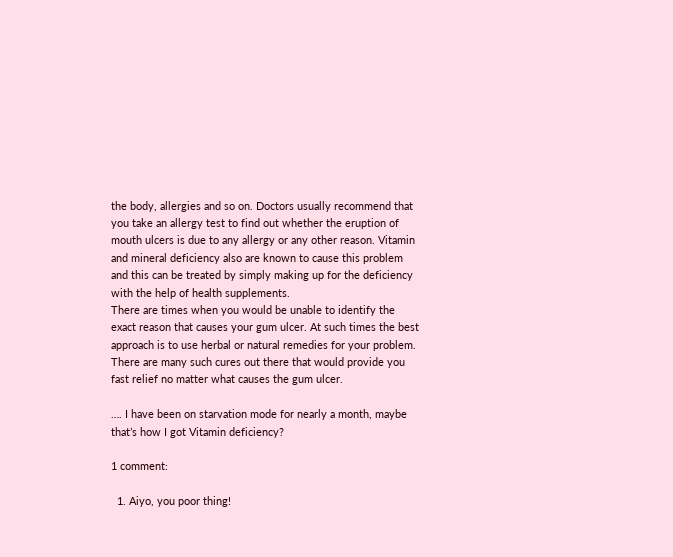the body, allergies and so on. Doctors usually recommend that you take an allergy test to find out whether the eruption of mouth ulcers is due to any allergy or any other reason. Vitamin and mineral deficiency also are known to cause this problem and this can be treated by simply making up for the deficiency with the help of health supplements.
There are times when you would be unable to identify the exact reason that causes your gum ulcer. At such times the best approach is to use herbal or natural remedies for your problem. There are many such cures out there that would provide you fast relief no matter what causes the gum ulcer.

…. I have been on starvation mode for nearly a month, maybe that’s how I got Vitamin deficiency?

1 comment:

  1. Aiyo, you poor thing!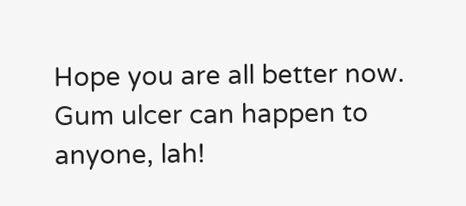Hope you are all better now. Gum ulcer can happen to anyone, lah!